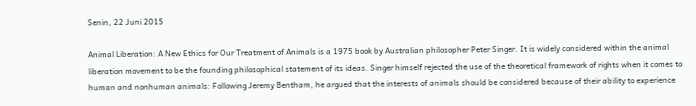Senin, 22 Juni 2015

Animal Liberation: A New Ethics for Our Treatment of Animals is a 1975 book by Australian philosopher Peter Singer. It is widely considered within the animal liberation movement to be the founding philosophical statement of its ideas. Singer himself rejected the use of the theoretical framework of rights when it comes to human and nonhuman animals: Following Jeremy Bentham, he argued that the interests of animals should be considered because of their ability to experience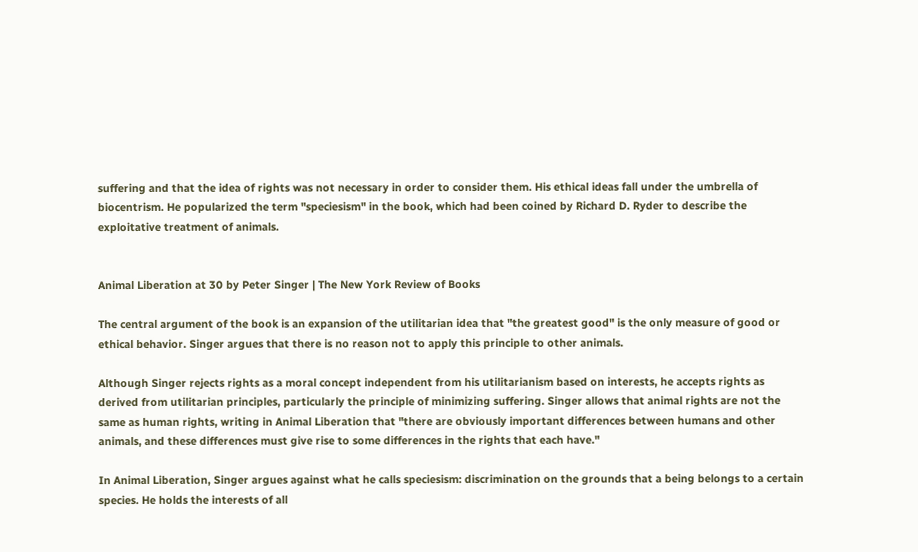suffering and that the idea of rights was not necessary in order to consider them. His ethical ideas fall under the umbrella of biocentrism. He popularized the term "speciesism" in the book, which had been coined by Richard D. Ryder to describe the exploitative treatment of animals.


Animal Liberation at 30 by Peter Singer | The New York Review of Books

The central argument of the book is an expansion of the utilitarian idea that "the greatest good" is the only measure of good or ethical behavior. Singer argues that there is no reason not to apply this principle to other animals.

Although Singer rejects rights as a moral concept independent from his utilitarianism based on interests, he accepts rights as derived from utilitarian principles, particularly the principle of minimizing suffering. Singer allows that animal rights are not the same as human rights, writing in Animal Liberation that "there are obviously important differences between humans and other animals, and these differences must give rise to some differences in the rights that each have."

In Animal Liberation, Singer argues against what he calls speciesism: discrimination on the grounds that a being belongs to a certain species. He holds the interests of all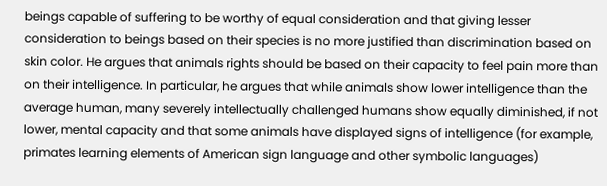beings capable of suffering to be worthy of equal consideration and that giving lesser consideration to beings based on their species is no more justified than discrimination based on skin color. He argues that animals rights should be based on their capacity to feel pain more than on their intelligence. In particular, he argues that while animals show lower intelligence than the average human, many severely intellectually challenged humans show equally diminished, if not lower, mental capacity and that some animals have displayed signs of intelligence (for example, primates learning elements of American sign language and other symbolic languages)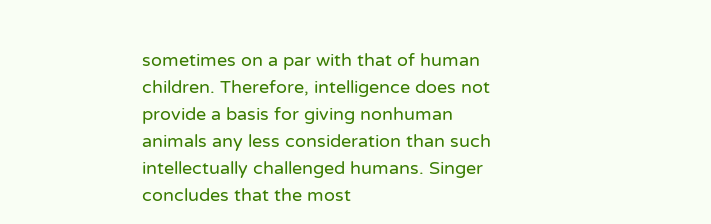sometimes on a par with that of human children. Therefore, intelligence does not provide a basis for giving nonhuman animals any less consideration than such intellectually challenged humans. Singer concludes that the most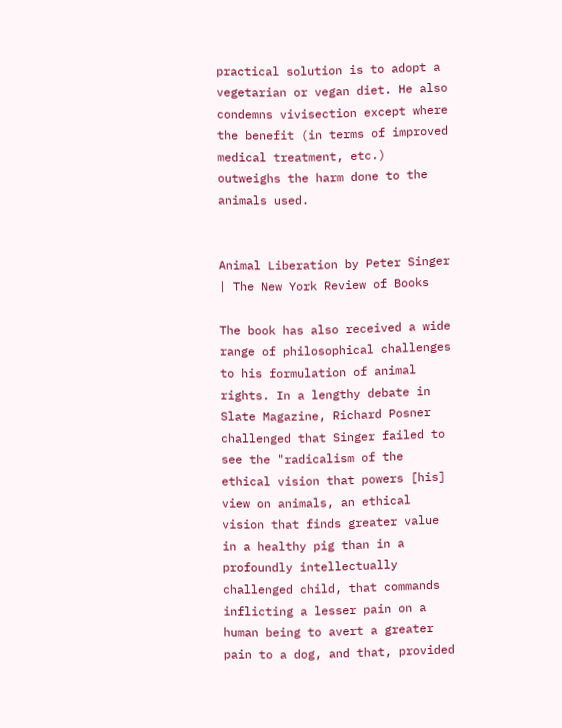practical solution is to adopt a vegetarian or vegan diet. He also condemns vivisection except where the benefit (in terms of improved medical treatment, etc.) outweighs the harm done to the animals used.


Animal Liberation by Peter Singer | The New York Review of Books

The book has also received a wide range of philosophical challenges to his formulation of animal rights. In a lengthy debate in Slate Magazine, Richard Posner challenged that Singer failed to see the "radicalism of the ethical vision that powers [his] view on animals, an ethical vision that finds greater value in a healthy pig than in a profoundly intellectually challenged child, that commands inflicting a lesser pain on a human being to avert a greater pain to a dog, and that, provided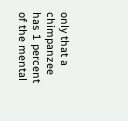only that a chimpanzee has 1 percent of the mental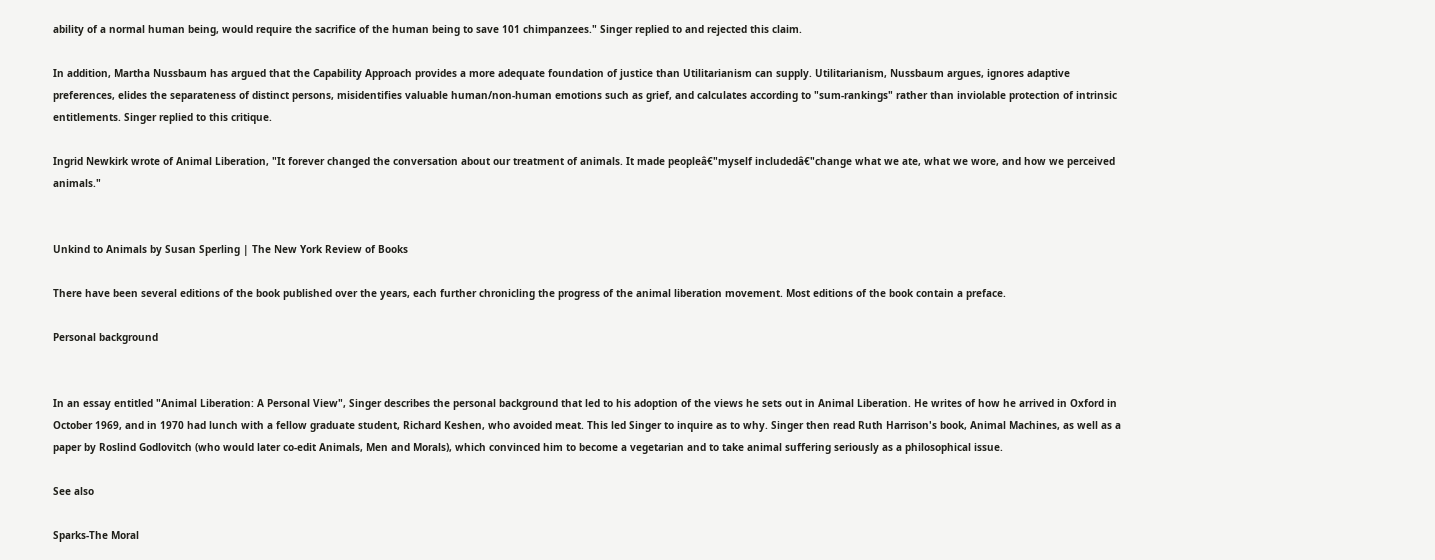ability of a normal human being, would require the sacrifice of the human being to save 101 chimpanzees." Singer replied to and rejected this claim.

In addition, Martha Nussbaum has argued that the Capability Approach provides a more adequate foundation of justice than Utilitarianism can supply. Utilitarianism, Nussbaum argues, ignores adaptive preferences, elides the separateness of distinct persons, misidentifies valuable human/non-human emotions such as grief, and calculates according to "sum-rankings" rather than inviolable protection of intrinsic entitlements. Singer replied to this critique.

Ingrid Newkirk wrote of Animal Liberation, "It forever changed the conversation about our treatment of animals. It made peopleâ€"myself includedâ€"change what we ate, what we wore, and how we perceived animals."


Unkind to Animals by Susan Sperling | The New York Review of Books

There have been several editions of the book published over the years, each further chronicling the progress of the animal liberation movement. Most editions of the book contain a preface.

Personal background


In an essay entitled "Animal Liberation: A Personal View", Singer describes the personal background that led to his adoption of the views he sets out in Animal Liberation. He writes of how he arrived in Oxford in October 1969, and in 1970 had lunch with a fellow graduate student, Richard Keshen, who avoided meat. This led Singer to inquire as to why. Singer then read Ruth Harrison's book, Animal Machines, as well as a paper by Roslind Godlovitch (who would later co-edit Animals, Men and Morals), which convinced him to become a vegetarian and to take animal suffering seriously as a philosophical issue.

See also

Sparks-The Moral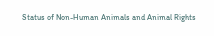Status of Non-Human Animals and Animal Rights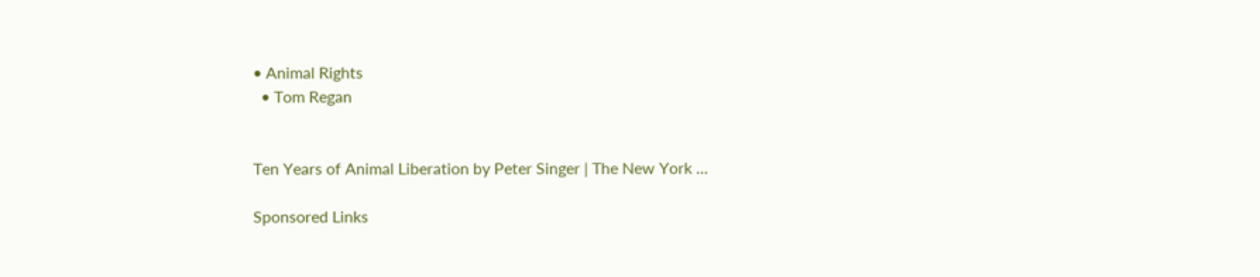• Animal Rights
  • Tom Regan


Ten Years of Animal Liberation by Peter Singer | The New York ...

Sponsored Links